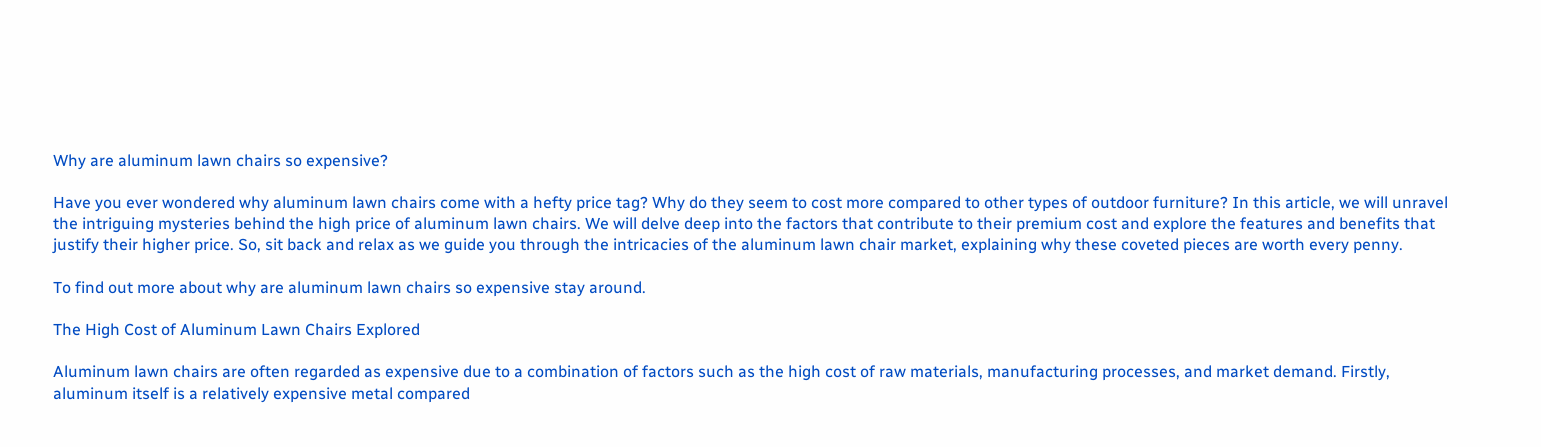Why are aluminum lawn chairs so expensive?

Have you ever wondered why aluminum lawn chairs come with a hefty price tag? Why do they seem to cost more compared to other types of outdoor furniture? In this article, we will unravel the intriguing mysteries behind the high price of aluminum lawn chairs. We will delve deep into the factors that contribute to their premium cost and explore the features and benefits that justify their higher price. So, sit back and relax as we guide you through the intricacies of the aluminum lawn chair market, explaining why these coveted pieces are worth every penny.

To find out more about why are aluminum lawn chairs so expensive stay around.

The High Cost of Aluminum Lawn Chairs Explored

Aluminum lawn chairs are often regarded as expensive due to a combination of factors such as the high cost of raw materials, manufacturing processes, and market demand. Firstly, aluminum itself is a relatively expensive metal compared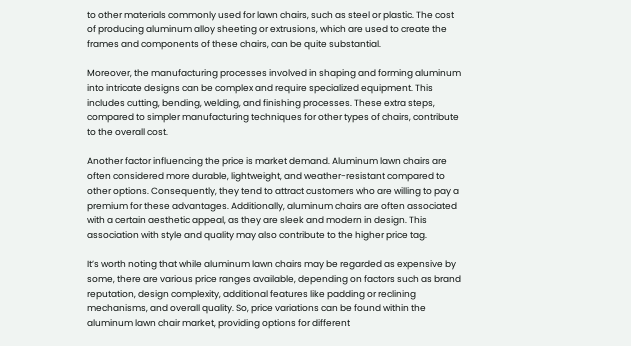to other materials commonly used for lawn chairs, such as steel or plastic. The cost of producing aluminum alloy sheeting or extrusions, which are used to create the frames and components of these chairs, can be quite substantial.

Moreover, the manufacturing processes involved in shaping and forming aluminum into intricate designs can be complex and require specialized equipment. This includes cutting, bending, welding, and finishing processes. These extra steps, compared to simpler manufacturing techniques for other types of chairs, contribute to the overall cost.

Another factor influencing the price is market demand. Aluminum lawn chairs are often considered more durable, lightweight, and weather-resistant compared to other options. Consequently, they tend to attract customers who are willing to pay a premium for these advantages. Additionally, aluminum chairs are often associated with a certain aesthetic appeal, as they are sleek and modern in design. This association with style and quality may also contribute to the higher price tag.

It’s worth noting that while aluminum lawn chairs may be regarded as expensive by some, there are various price ranges available, depending on factors such as brand reputation, design complexity, additional features like padding or reclining mechanisms, and overall quality. So, price variations can be found within the aluminum lawn chair market, providing options for different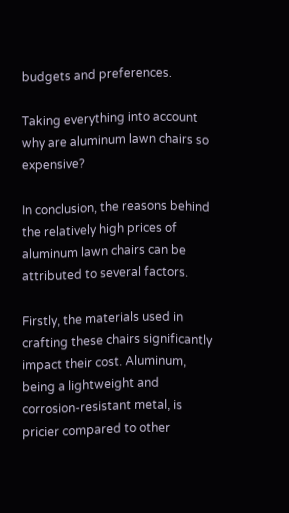budgets and preferences.

Taking everything into account why are aluminum lawn chairs so expensive?

In conclusion, the reasons behind the relatively high prices of aluminum lawn chairs can be attributed to several factors.

Firstly, the materials used in crafting these chairs significantly impact their cost. Aluminum, being a lightweight and corrosion-resistant metal, is pricier compared to other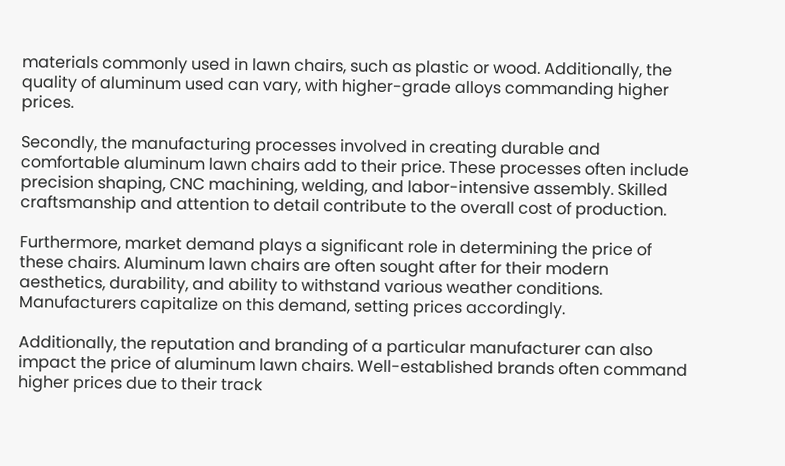materials commonly used in lawn chairs, such as plastic or wood. Additionally, the quality of aluminum used can vary, with higher-grade alloys commanding higher prices.

Secondly, the manufacturing processes involved in creating durable and comfortable aluminum lawn chairs add to their price. These processes often include precision shaping, CNC machining, welding, and labor-intensive assembly. Skilled craftsmanship and attention to detail contribute to the overall cost of production.

Furthermore, market demand plays a significant role in determining the price of these chairs. Aluminum lawn chairs are often sought after for their modern aesthetics, durability, and ability to withstand various weather conditions. Manufacturers capitalize on this demand, setting prices accordingly.

Additionally, the reputation and branding of a particular manufacturer can also impact the price of aluminum lawn chairs. Well-established brands often command higher prices due to their track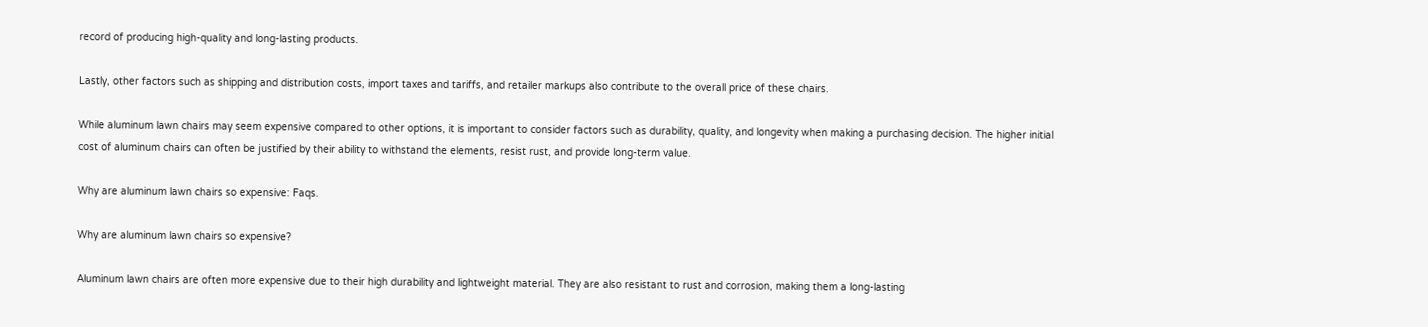record of producing high-quality and long-lasting products.

Lastly, other factors such as shipping and distribution costs, import taxes and tariffs, and retailer markups also contribute to the overall price of these chairs.

While aluminum lawn chairs may seem expensive compared to other options, it is important to consider factors such as durability, quality, and longevity when making a purchasing decision. The higher initial cost of aluminum chairs can often be justified by their ability to withstand the elements, resist rust, and provide long-term value.

Why are aluminum lawn chairs so expensive: Faqs.

Why are aluminum lawn chairs so expensive?

Aluminum lawn chairs are often more expensive due to their high durability and lightweight material. They are also resistant to rust and corrosion, making them a long-lasting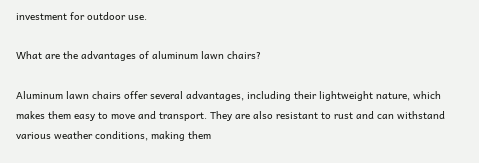investment for outdoor use.

What are the advantages of aluminum lawn chairs?

Aluminum lawn chairs offer several advantages, including their lightweight nature, which makes them easy to move and transport. They are also resistant to rust and can withstand various weather conditions, making them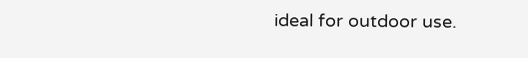ideal for outdoor use.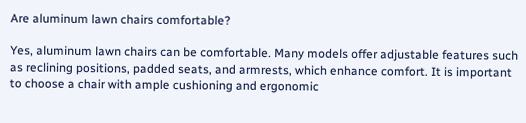Are aluminum lawn chairs comfortable?

Yes, aluminum lawn chairs can be comfortable. Many models offer adjustable features such as reclining positions, padded seats, and armrests, which enhance comfort. It is important to choose a chair with ample cushioning and ergonomic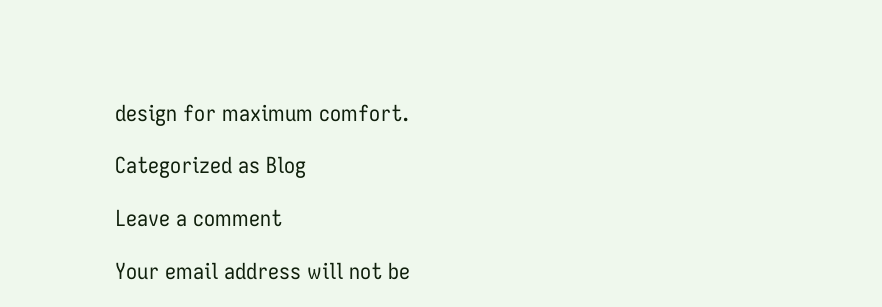design for maximum comfort.

Categorized as Blog

Leave a comment

Your email address will not be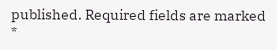published. Required fields are marked *